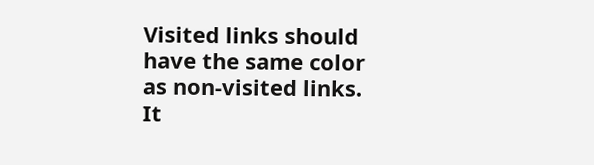Visited links should have the same color as non-visited links. It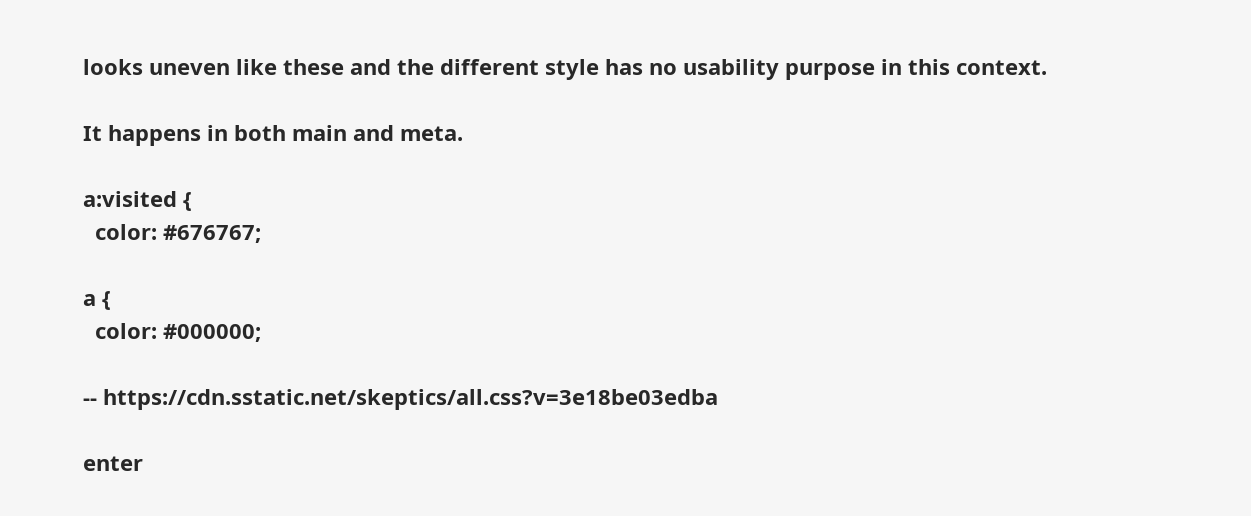looks uneven like these and the different style has no usability purpose in this context.

It happens in both main and meta.

a:visited {
  color: #676767;

a {
  color: #000000;

-- https://cdn.sstatic.net/skeptics/all.css?v=3e18be03edba

enter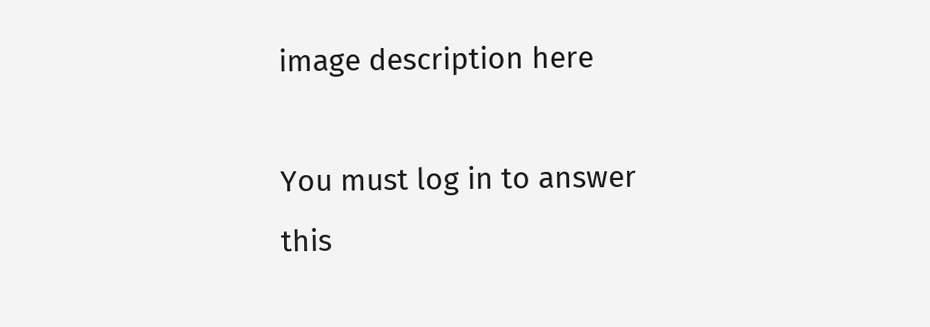image description here

You must log in to answer this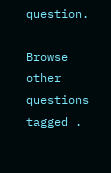question.

Browse other questions tagged .